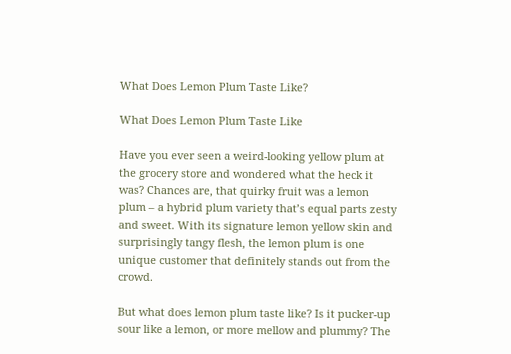What Does Lemon Plum Taste Like?

What Does Lemon Plum Taste Like

Have you ever seen a weird-looking yellow plum at the grocery store and wondered what the heck it was? Chances are, that quirky fruit was a lemon plum – a hybrid plum variety that’s equal parts zesty and sweet. With its signature lemon yellow skin and surprisingly tangy flesh, the lemon plum is one unique customer that definitely stands out from the crowd.

But what does lemon plum taste like? Is it pucker-up sour like a lemon, or more mellow and plummy? The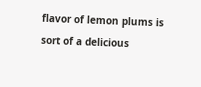flavor of lemon plums is sort of a delicious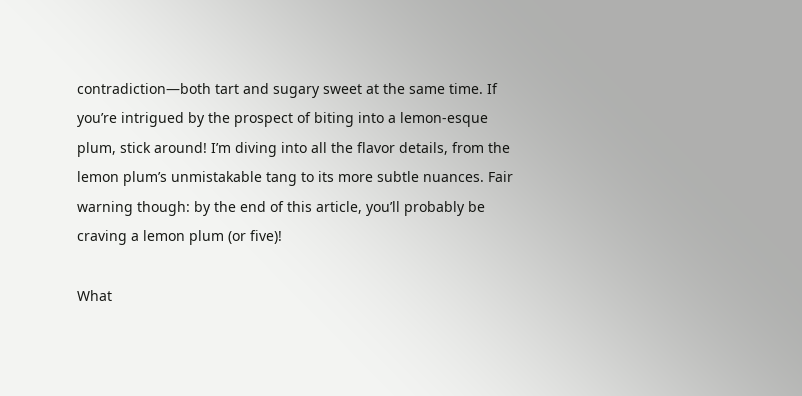contradiction—both tart and sugary sweet at the same time. If you’re intrigued by the prospect of biting into a lemon-esque plum, stick around! I’m diving into all the flavor details, from the lemon plum’s unmistakable tang to its more subtle nuances. Fair warning though: by the end of this article, you’ll probably be craving a lemon plum (or five)!

What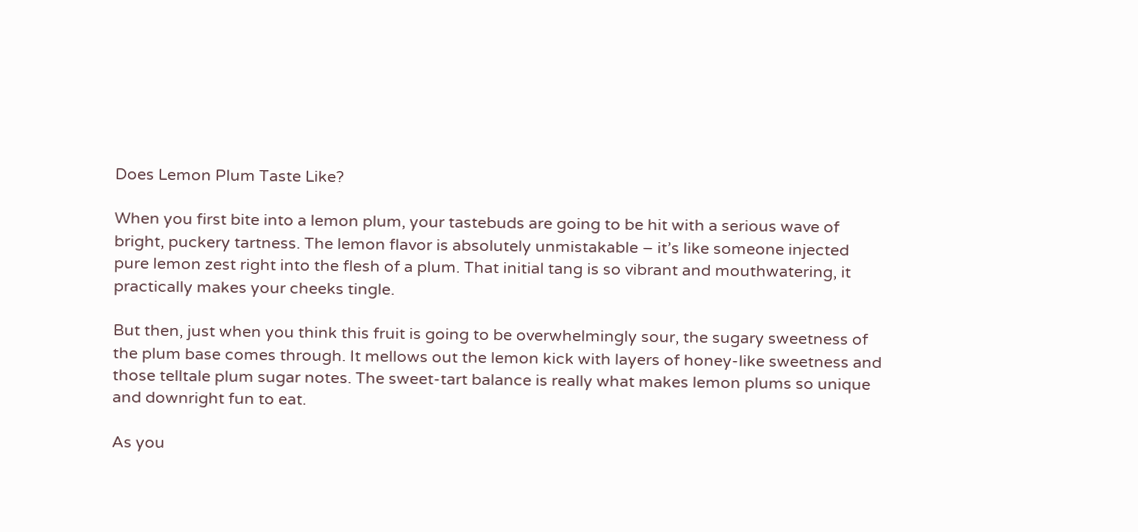Does Lemon Plum Taste Like?

When you first bite into a lemon plum, your tastebuds are going to be hit with a serious wave of bright, puckery tartness. The lemon flavor is absolutely unmistakable – it’s like someone injected pure lemon zest right into the flesh of a plum. That initial tang is so vibrant and mouthwatering, it practically makes your cheeks tingle.

But then, just when you think this fruit is going to be overwhelmingly sour, the sugary sweetness of the plum base comes through. It mellows out the lemon kick with layers of honey-like sweetness and those telltale plum sugar notes. The sweet-tart balance is really what makes lemon plums so unique and downright fun to eat.

As you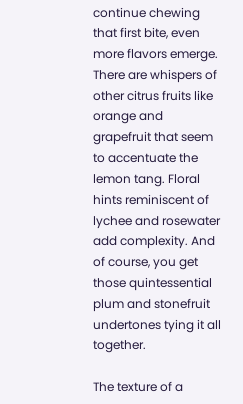continue chewing that first bite, even more flavors emerge. There are whispers of other citrus fruits like orange and grapefruit that seem to accentuate the lemon tang. Floral hints reminiscent of lychee and rosewater add complexity. And of course, you get those quintessential plum and stonefruit undertones tying it all together.

The texture of a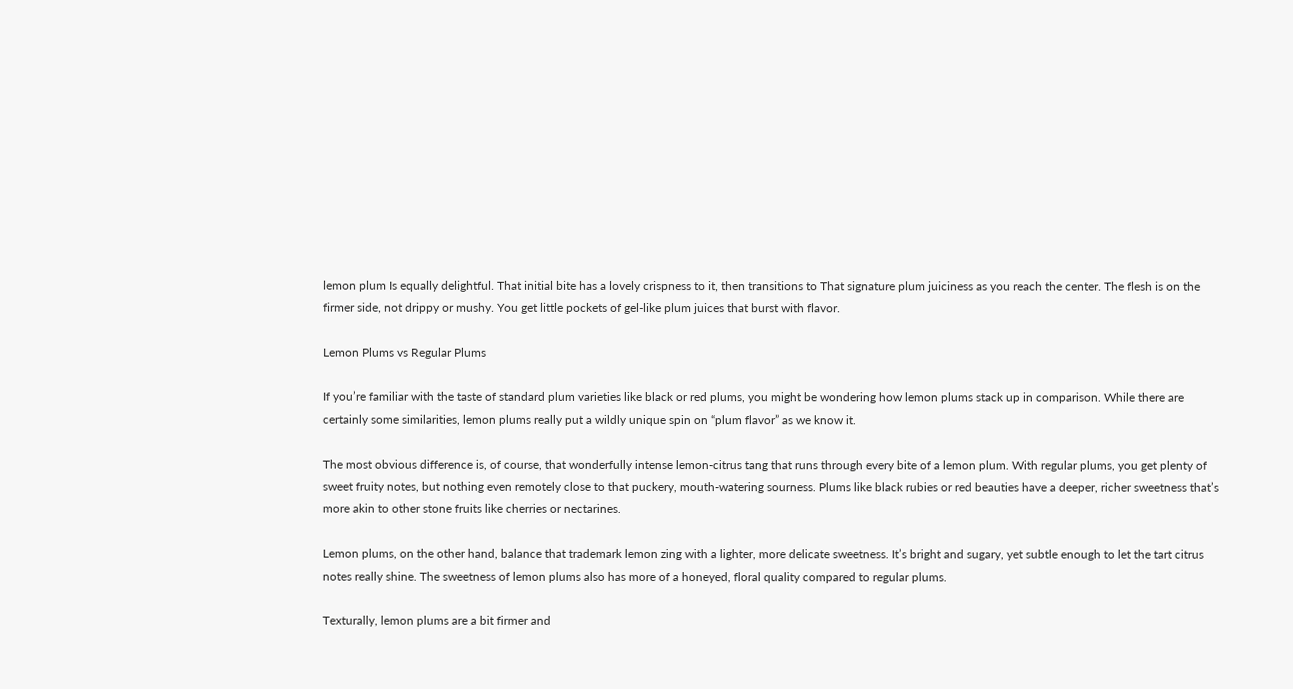lemon plum Is equally delightful. That initial bite has a lovely crispness to it, then transitions to That signature plum juiciness as you reach the center. The flesh is on the firmer side, not drippy or mushy. You get little pockets of gel-like plum juices that burst with flavor.

Lemon Plums vs Regular Plums

If you’re familiar with the taste of standard plum varieties like black or red plums, you might be wondering how lemon plums stack up in comparison. While there are certainly some similarities, lemon plums really put a wildly unique spin on “plum flavor” as we know it.

The most obvious difference is, of course, that wonderfully intense lemon-citrus tang that runs through every bite of a lemon plum. With regular plums, you get plenty of sweet fruity notes, but nothing even remotely close to that puckery, mouth-watering sourness. Plums like black rubies or red beauties have a deeper, richer sweetness that’s more akin to other stone fruits like cherries or nectarines.

Lemon plums, on the other hand, balance that trademark lemon zing with a lighter, more delicate sweetness. It’s bright and sugary, yet subtle enough to let the tart citrus notes really shine. The sweetness of lemon plums also has more of a honeyed, floral quality compared to regular plums.

Texturally, lemon plums are a bit firmer and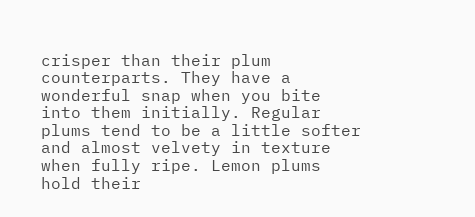crisper than their plum counterparts. They have a wonderful snap when you bite into them initially. Regular plums tend to be a little softer and almost velvety in texture when fully ripe. Lemon plums hold their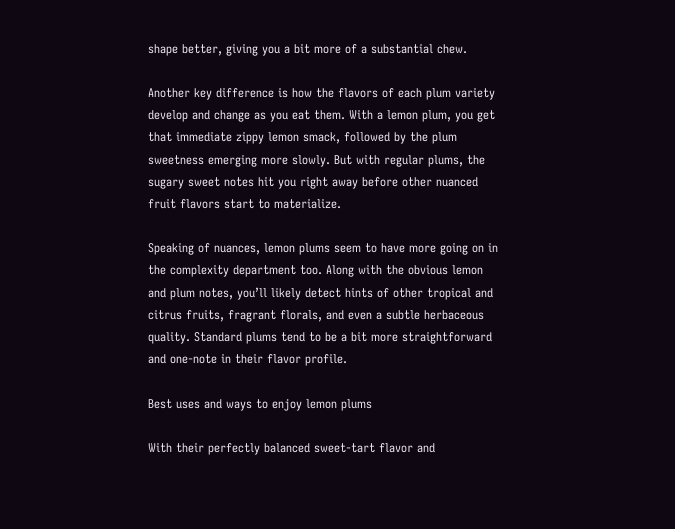shape better, giving you a bit more of a substantial chew.

Another key difference is how the flavors of each plum variety develop and change as you eat them. With a lemon plum, you get that immediate zippy lemon smack, followed by the plum sweetness emerging more slowly. But with regular plums, the sugary sweet notes hit you right away before other nuanced fruit flavors start to materialize.

Speaking of nuances, lemon plums seem to have more going on in the complexity department too. Along with the obvious lemon and plum notes, you’ll likely detect hints of other tropical and citrus fruits, fragrant florals, and even a subtle herbaceous quality. Standard plums tend to be a bit more straightforward and one-note in their flavor profile.

Best uses and ways to enjoy lemon plums

With their perfectly balanced sweet-tart flavor and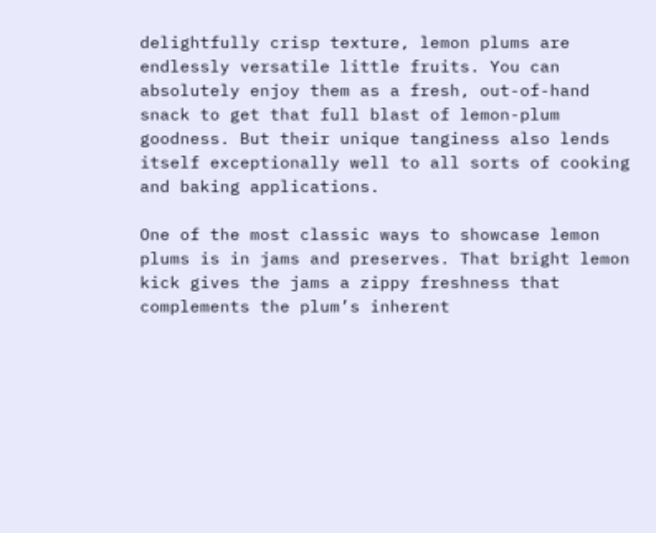delightfully crisp texture, lemon plums are endlessly versatile little fruits. You can absolutely enjoy them as a fresh, out-of-hand snack to get that full blast of lemon-plum goodness. But their unique tanginess also lends itself exceptionally well to all sorts of cooking and baking applications.

One of the most classic ways to showcase lemon plums is in jams and preserves. That bright lemon kick gives the jams a zippy freshness that complements the plum’s inherent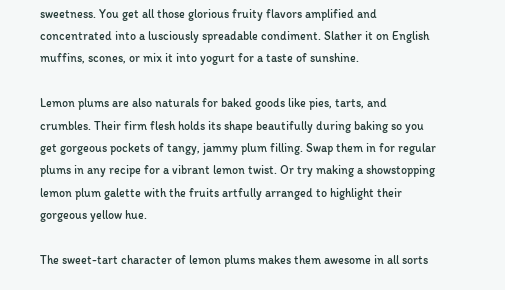sweetness. You get all those glorious fruity flavors amplified and concentrated into a lusciously spreadable condiment. Slather it on English muffins, scones, or mix it into yogurt for a taste of sunshine.

Lemon plums are also naturals for baked goods like pies, tarts, and crumbles. Their firm flesh holds its shape beautifully during baking so you get gorgeous pockets of tangy, jammy plum filling. Swap them in for regular plums in any recipe for a vibrant lemon twist. Or try making a showstopping lemon plum galette with the fruits artfully arranged to highlight their gorgeous yellow hue.

The sweet-tart character of lemon plums makes them awesome in all sorts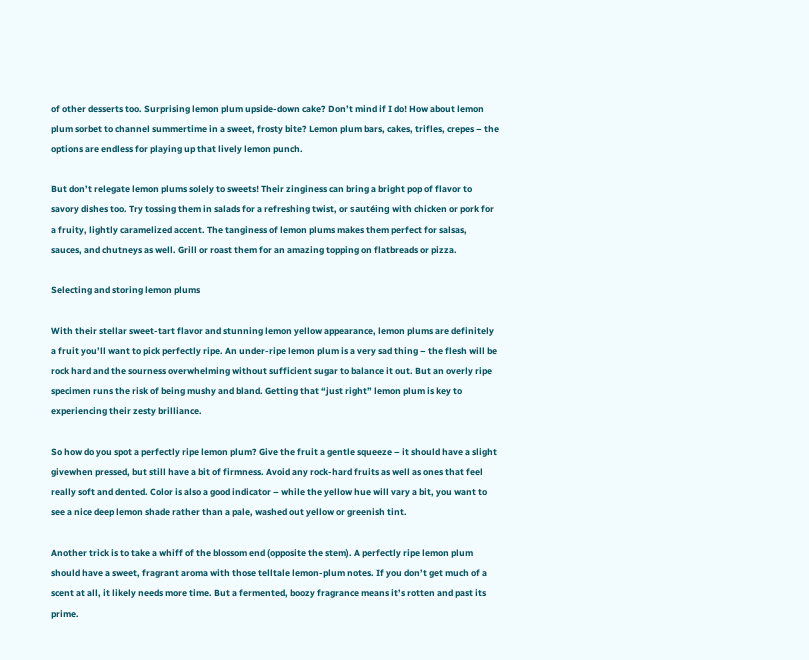of other desserts too. Surprising lemon plum upside-down cake? Don’t mind if I do! How about lemon plum sorbet to channel summertime in a sweet, frosty bite? Lemon plum bars, cakes, trifles, crepes – the options are endless for playing up that lively lemon punch.

But don’t relegate lemon plums solely to sweets! Their zinginess can bring a bright pop of flavor to savory dishes too. Try tossing them in salads for a refreshing twist, or sautéing with chicken or pork for a fruity, lightly caramelized accent. The tanginess of lemon plums makes them perfect for salsas, sauces, and chutneys as well. Grill or roast them for an amazing topping on flatbreads or pizza.

Selecting and storing lemon plums

With their stellar sweet-tart flavor and stunning lemon yellow appearance, lemon plums are definitely a fruit you’ll want to pick perfectly ripe. An under-ripe lemon plum is a very sad thing – the flesh will be rock hard and the sourness overwhelming without sufficient sugar to balance it out. But an overly ripe specimen runs the risk of being mushy and bland. Getting that “just right” lemon plum is key to experiencing their zesty brilliance.

So how do you spot a perfectly ripe lemon plum? Give the fruit a gentle squeeze – it should have a slight givewhen pressed, but still have a bit of firmness. Avoid any rock-hard fruits as well as ones that feel really soft and dented. Color is also a good indicator – while the yellow hue will vary a bit, you want to see a nice deep lemon shade rather than a pale, washed out yellow or greenish tint.

Another trick is to take a whiff of the blossom end (opposite the stem). A perfectly ripe lemon plum should have a sweet, fragrant aroma with those telltale lemon-plum notes. If you don’t get much of a scent at all, it likely needs more time. But a fermented, boozy fragrance means it’s rotten and past its prime.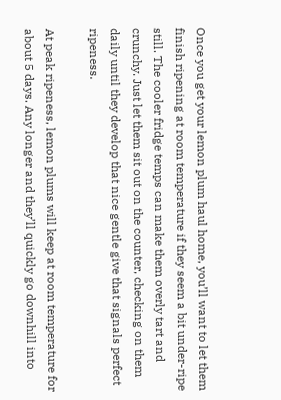Once you get your lemon plum haul home, you’ll want to let them finish ripening at room temperature if they seem a bit under-ripe still. The cooler fridge temps can make them overly tart and crunchy. Just let them sit out on the counter, checking on them daily until they develop that nice gentle give that signals perfect ripeness.

At peak ripeness, lemon plums will keep at room temperature for about 5 days. Any longer and they’ll quickly go downhill into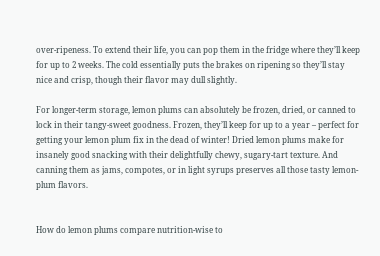over-ripeness. To extend their life, you can pop them in the fridge where they’ll keep for up to 2 weeks. The cold essentially puts the brakes on ripening so they’ll stay nice and crisp, though their flavor may dull slightly.

For longer-term storage, lemon plums can absolutely be frozen, dried, or canned to lock in their tangy-sweet goodness. Frozen, they’ll keep for up to a year – perfect for getting your lemon plum fix in the dead of winter! Dried lemon plums make for insanely good snacking with their delightfully chewy, sugary-tart texture. And canning them as jams, compotes, or in light syrups preserves all those tasty lemon-plum flavors.


How do lemon plums compare nutrition-wise to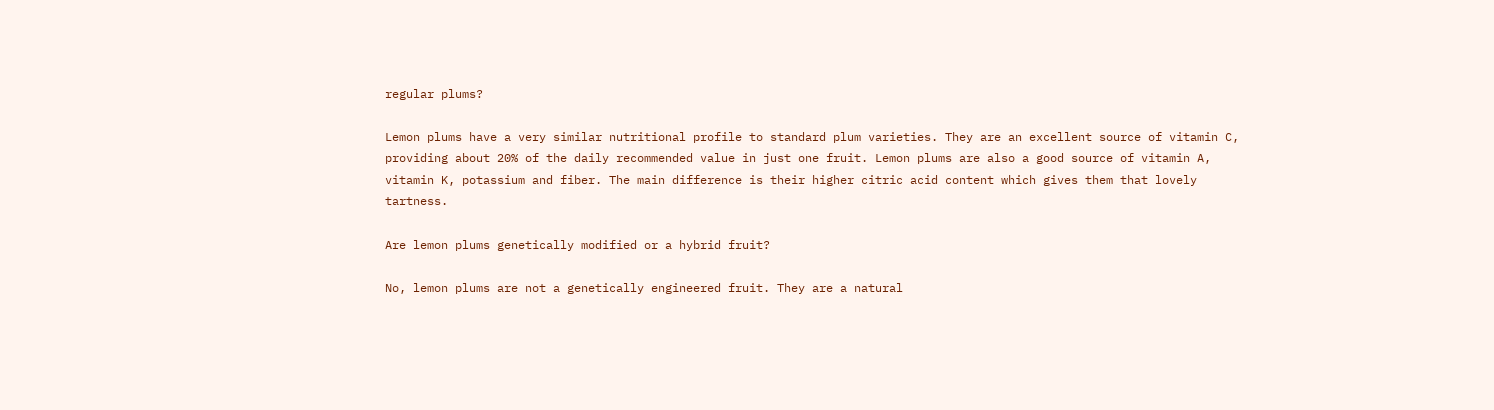regular plums?

Lemon plums have a very similar nutritional profile to standard plum varieties. They are an excellent source of vitamin C, providing about 20% of the daily recommended value in just one fruit. Lemon plums are also a good source of vitamin A, vitamin K, potassium and fiber. The main difference is their higher citric acid content which gives them that lovely tartness.

Are lemon plums genetically modified or a hybrid fruit?

No, lemon plums are not a genetically engineered fruit. They are a natural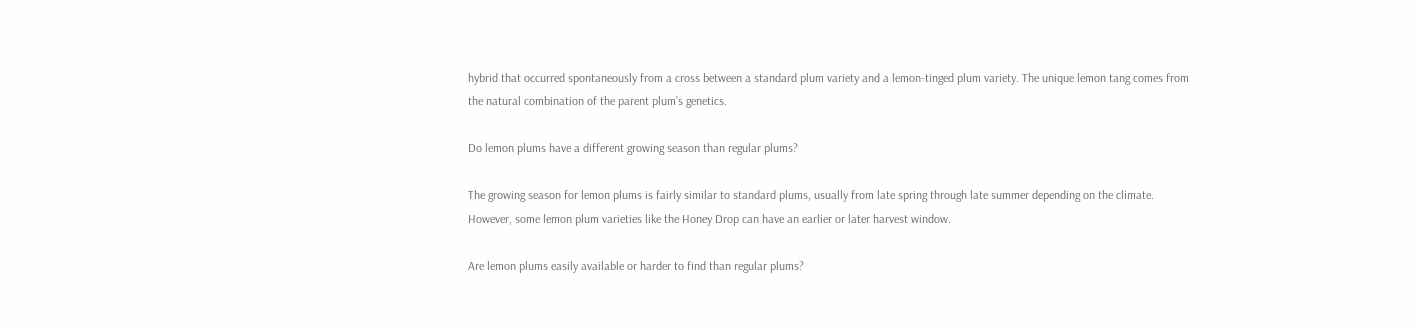hybrid that occurred spontaneously from a cross between a standard plum variety and a lemon-tinged plum variety. The unique lemon tang comes from the natural combination of the parent plum’s genetics.

Do lemon plums have a different growing season than regular plums?

The growing season for lemon plums is fairly similar to standard plums, usually from late spring through late summer depending on the climate. However, some lemon plum varieties like the Honey Drop can have an earlier or later harvest window.

Are lemon plums easily available or harder to find than regular plums?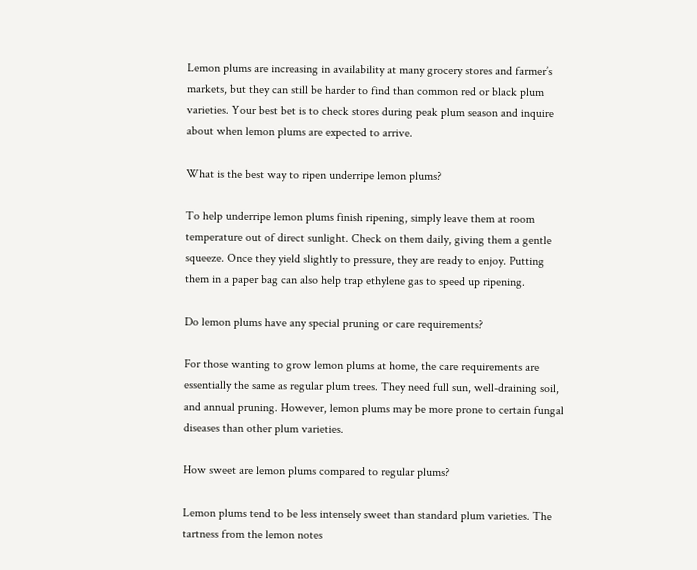Lemon plums are increasing in availability at many grocery stores and farmer’s markets, but they can still be harder to find than common red or black plum varieties. Your best bet is to check stores during peak plum season and inquire about when lemon plums are expected to arrive.

What is the best way to ripen underripe lemon plums?

To help underripe lemon plums finish ripening, simply leave them at room temperature out of direct sunlight. Check on them daily, giving them a gentle squeeze. Once they yield slightly to pressure, they are ready to enjoy. Putting them in a paper bag can also help trap ethylene gas to speed up ripening.

Do lemon plums have any special pruning or care requirements?

For those wanting to grow lemon plums at home, the care requirements are essentially the same as regular plum trees. They need full sun, well-draining soil, and annual pruning. However, lemon plums may be more prone to certain fungal diseases than other plum varieties.

How sweet are lemon plums compared to regular plums?

Lemon plums tend to be less intensely sweet than standard plum varieties. The tartness from the lemon notes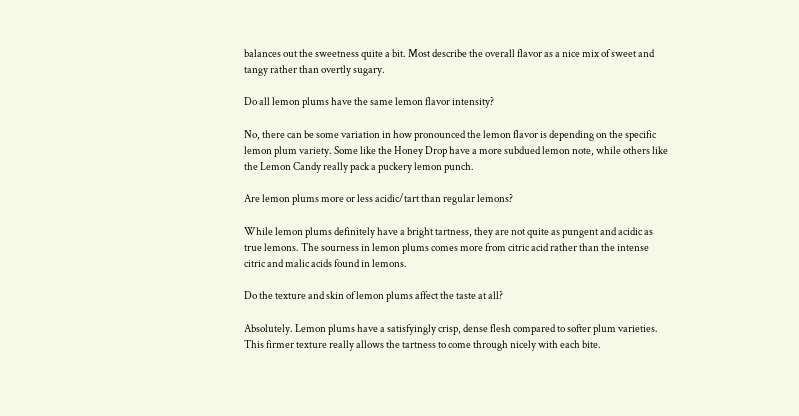balances out the sweetness quite a bit. Most describe the overall flavor as a nice mix of sweet and tangy rather than overtly sugary.

Do all lemon plums have the same lemon flavor intensity?

No, there can be some variation in how pronounced the lemon flavor is depending on the specific lemon plum variety. Some like the Honey Drop have a more subdued lemon note, while others like the Lemon Candy really pack a puckery lemon punch.

Are lemon plums more or less acidic/tart than regular lemons?

While lemon plums definitely have a bright tartness, they are not quite as pungent and acidic as true lemons. The sourness in lemon plums comes more from citric acid rather than the intense citric and malic acids found in lemons.

Do the texture and skin of lemon plums affect the taste at all?

Absolutely. Lemon plums have a satisfyingly crisp, dense flesh compared to softer plum varieties. This firmer texture really allows the tartness to come through nicely with each bite.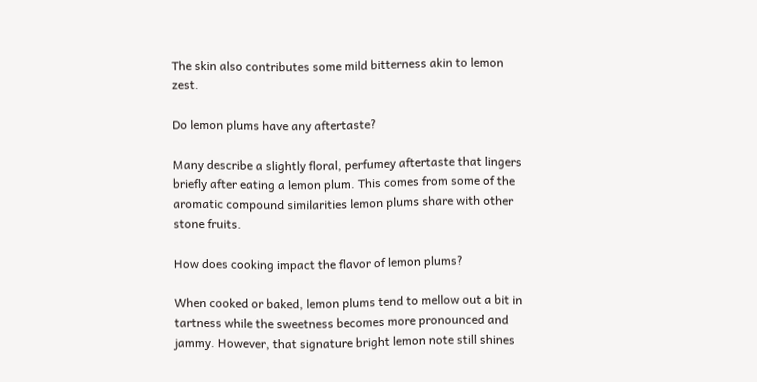The skin also contributes some mild bitterness akin to lemon zest.

Do lemon plums have any aftertaste?

Many describe a slightly floral, perfumey aftertaste that lingers briefly after eating a lemon plum. This comes from some of the aromatic compound similarities lemon plums share with other stone fruits.

How does cooking impact the flavor of lemon plums?

When cooked or baked, lemon plums tend to mellow out a bit in tartness while the sweetness becomes more pronounced and jammy. However, that signature bright lemon note still shines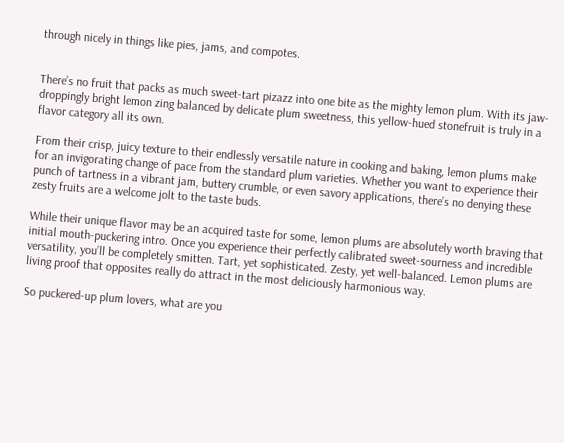through nicely in things like pies, jams, and compotes.


There’s no fruit that packs as much sweet-tart pizazz into one bite as the mighty lemon plum. With its jaw-droppingly bright lemon zing balanced by delicate plum sweetness, this yellow-hued stonefruit is truly in a flavor category all its own.

From their crisp, juicy texture to their endlessly versatile nature in cooking and baking, lemon plums make for an invigorating change of pace from the standard plum varieties. Whether you want to experience their punch of tartness in a vibrant jam, buttery crumble, or even savory applications, there’s no denying these zesty fruits are a welcome jolt to the taste buds.

While their unique flavor may be an acquired taste for some, lemon plums are absolutely worth braving that initial mouth-puckering intro. Once you experience their perfectly calibrated sweet-sourness and incredible versatility, you’ll be completely smitten. Tart, yet sophisticated. Zesty, yet well-balanced. Lemon plums are living proof that opposites really do attract in the most deliciously harmonious way.

So puckered-up plum lovers, what are you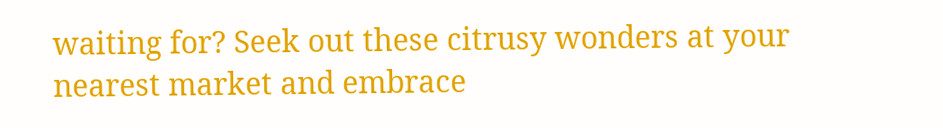waiting for? Seek out these citrusy wonders at your nearest market and embrace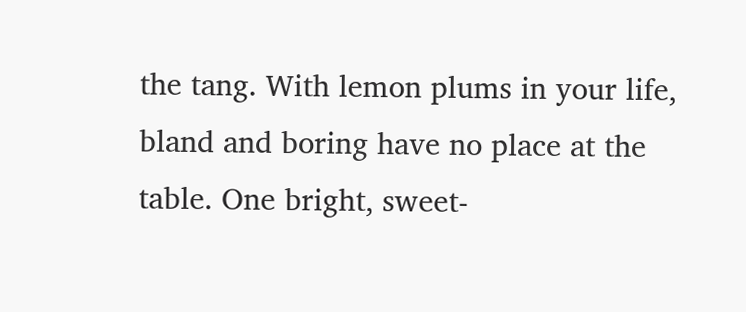the tang. With lemon plums in your life, bland and boring have no place at the table. One bright, sweet-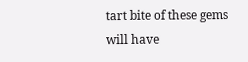tart bite of these gems will have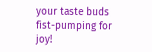your taste buds fist-pumping for joy!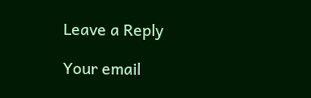Leave a Reply

Your email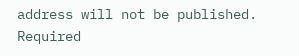address will not be published. Required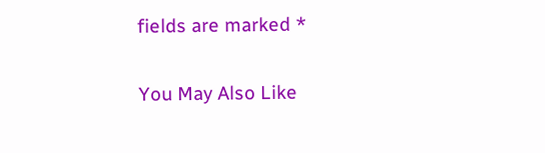fields are marked *

You May Also Like